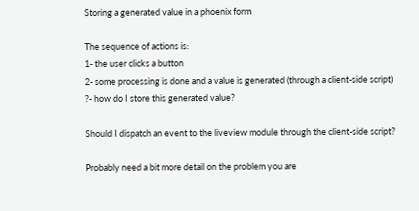Storing a generated value in a phoenix form

The sequence of actions is:
1- the user clicks a button
2- some processing is done and a value is generated (through a client-side script)
?- how do I store this generated value?

Should I dispatch an event to the liveview module through the client-side script?

Probably need a bit more detail on the problem you are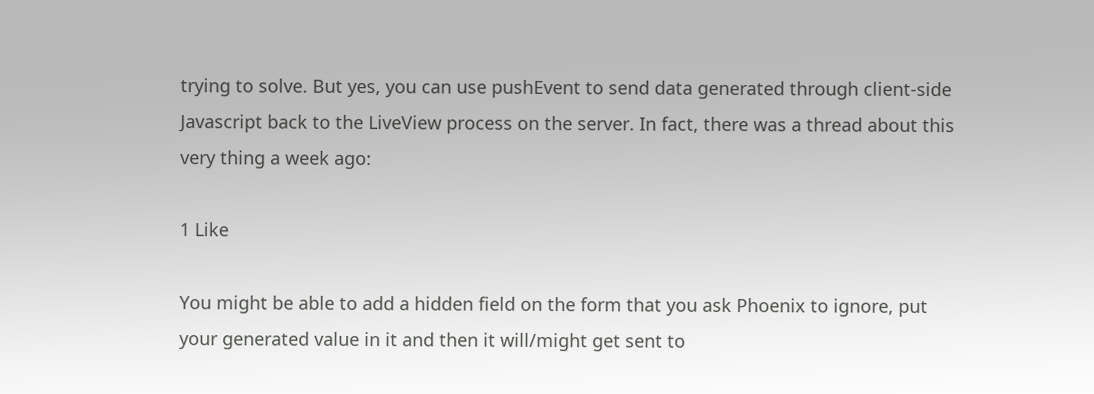trying to solve. But yes, you can use pushEvent to send data generated through client-side Javascript back to the LiveView process on the server. In fact, there was a thread about this very thing a week ago:

1 Like

You might be able to add a hidden field on the form that you ask Phoenix to ignore, put your generated value in it and then it will/might get sent to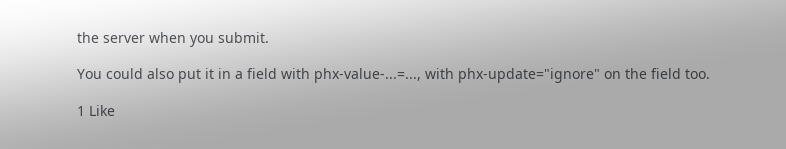the server when you submit.

You could also put it in a field with phx-value-...=..., with phx-update="ignore" on the field too.

1 Like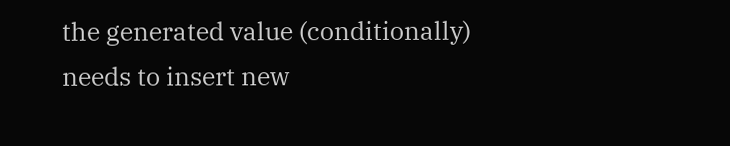the generated value (conditionally) needs to insert new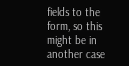fields to the form, so this might be in another case